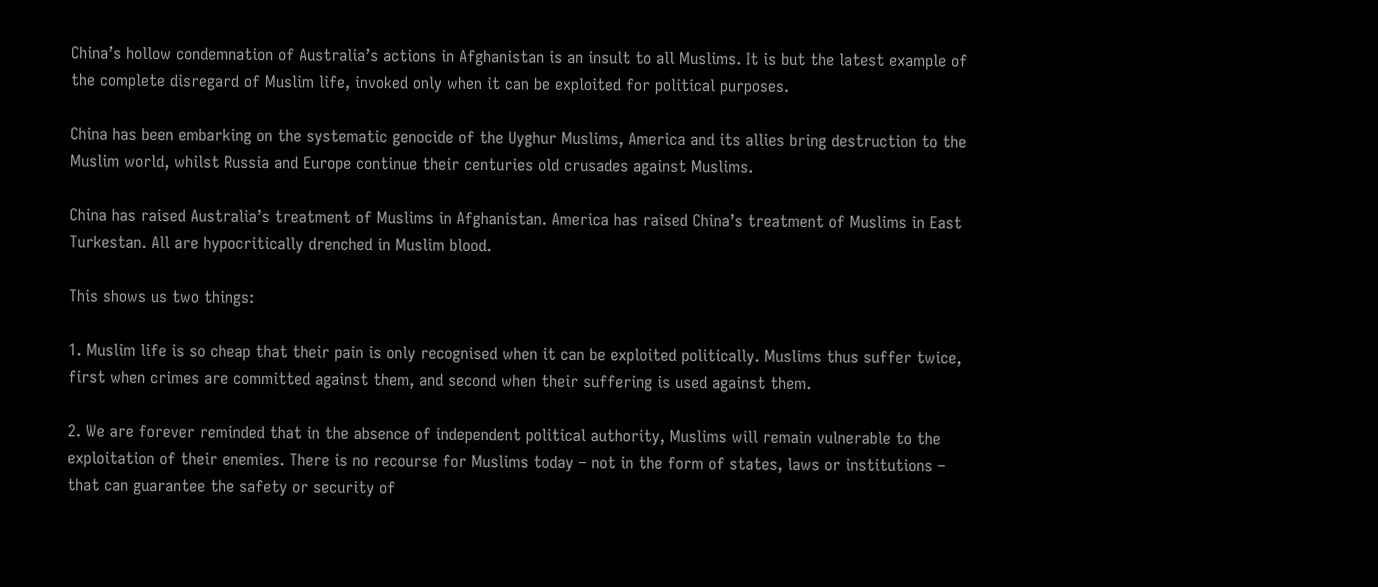China’s hollow condemnation of Australia’s actions in Afghanistan is an insult to all Muslims. It is but the latest example of the complete disregard of Muslim life, invoked only when it can be exploited for political purposes.

China has been embarking on the systematic genocide of the Uyghur Muslims, America and its allies bring destruction to the Muslim world, whilst Russia and Europe continue their centuries old crusades against Muslims.

China has raised Australia’s treatment of Muslims in Afghanistan. America has raised China’s treatment of Muslims in East Turkestan. All are hypocritically drenched in Muslim blood.

This shows us two things:

1. Muslim life is so cheap that their pain is only recognised when it can be exploited politically. Muslims thus suffer twice, first when crimes are committed against them, and second when their suffering is used against them.

2. We are forever reminded that in the absence of independent political authority, Muslims will remain vulnerable to the exploitation of their enemies. There is no recourse for Muslims today – not in the form of states, laws or institutions – that can guarantee the safety or security of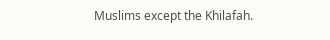Muslims except the Khilafah.